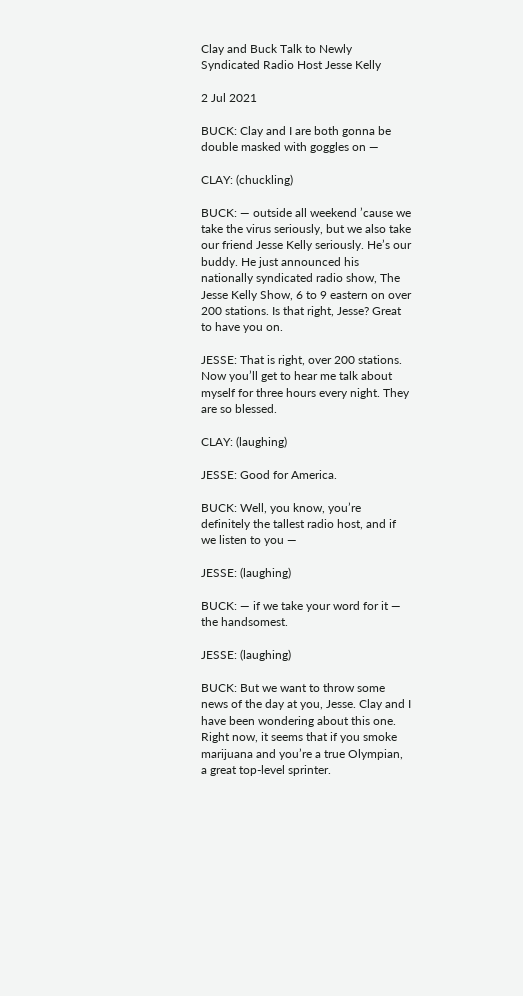Clay and Buck Talk to Newly Syndicated Radio Host Jesse Kelly

2 Jul 2021

BUCK: Clay and I are both gonna be double masked with goggles on —

CLAY: (chuckling)

BUCK: — outside all weekend ’cause we take the virus seriously, but we also take our friend Jesse Kelly seriously. He’s our buddy. He just announced his nationally syndicated radio show, The Jesse Kelly Show, 6 to 9 eastern on over 200 stations. Is that right, Jesse? Great to have you on.

JESSE: That is right, over 200 stations. Now you’ll get to hear me talk about myself for three hours every night. They are so blessed.

CLAY: (laughing)

JESSE: Good for America.

BUCK: Well, you know, you’re definitely the tallest radio host, and if we listen to you —

JESSE: (laughing)

BUCK: — if we take your word for it — the handsomest.

JESSE: (laughing)

BUCK: But we want to throw some news of the day at you, Jesse. Clay and I have been wondering about this one. Right now, it seems that if you smoke marijuana and you’re a true Olympian, a great top-level sprinter.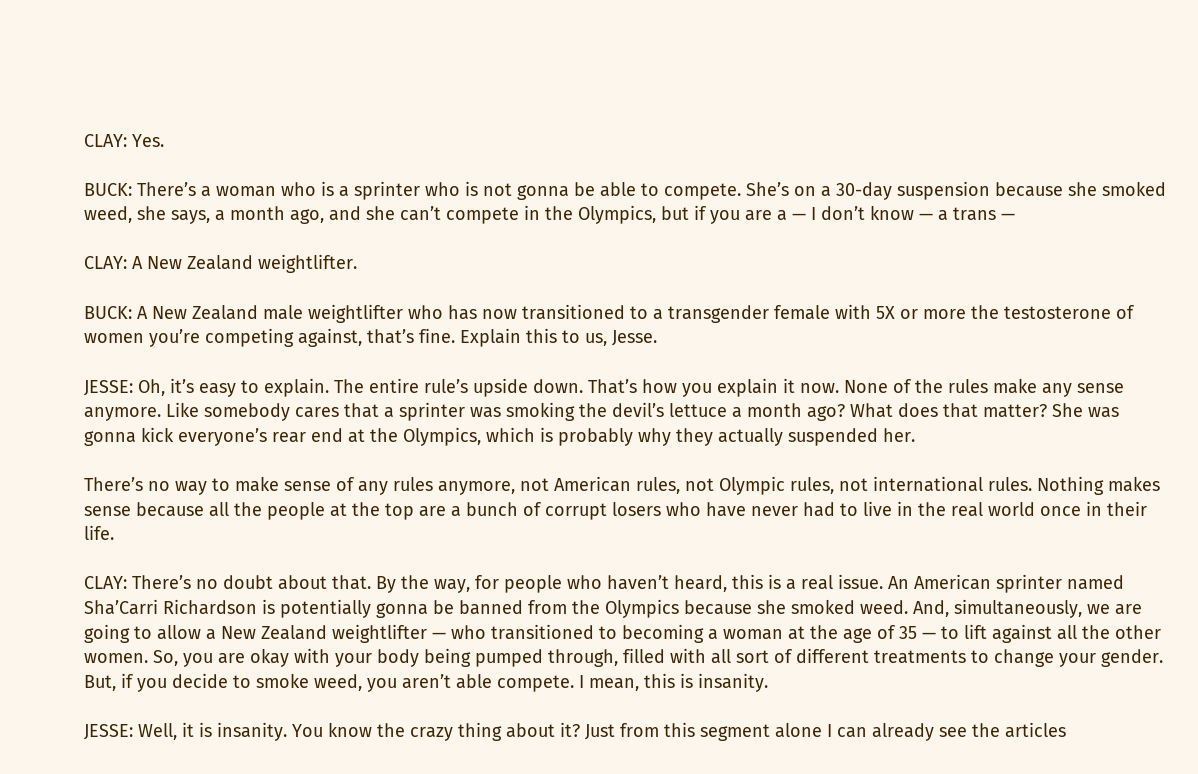CLAY: Yes.

BUCK: There’s a woman who is a sprinter who is not gonna be able to compete. She’s on a 30-day suspension because she smoked weed, she says, a month ago, and she can’t compete in the Olympics, but if you are a — I don’t know — a trans —

CLAY: A New Zealand weightlifter.

BUCK: A New Zealand male weightlifter who has now transitioned to a transgender female with 5X or more the testosterone of women you’re competing against, that’s fine. Explain this to us, Jesse.

JESSE: Oh, it’s easy to explain. The entire rule’s upside down. That’s how you explain it now. None of the rules make any sense anymore. Like somebody cares that a sprinter was smoking the devil’s lettuce a month ago? What does that matter? She was gonna kick everyone’s rear end at the Olympics, which is probably why they actually suspended her.

There’s no way to make sense of any rules anymore, not American rules, not Olympic rules, not international rules. Nothing makes sense because all the people at the top are a bunch of corrupt losers who have never had to live in the real world once in their life.

CLAY: There’s no doubt about that. By the way, for people who haven’t heard, this is a real issue. An American sprinter named Sha’Carri Richardson is potentially gonna be banned from the Olympics because she smoked weed. And, simultaneously, we are going to allow a New Zealand weightlifter — who transitioned to becoming a woman at the age of 35 — to lift against all the other women. So, you are okay with your body being pumped through, filled with all sort of different treatments to change your gender. But, if you decide to smoke weed, you aren’t able compete. I mean, this is insanity.

JESSE: Well, it is insanity. You know the crazy thing about it? Just from this segment alone I can already see the articles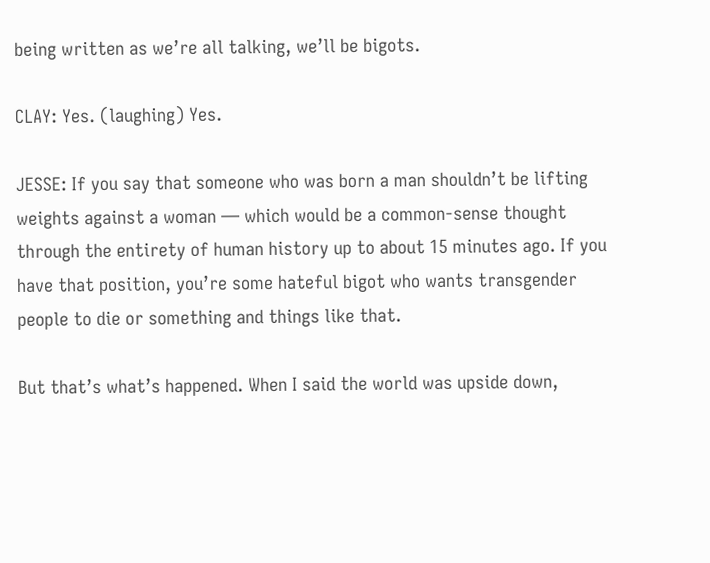being written as we’re all talking, we’ll be bigots.

CLAY: Yes. (laughing) Yes.

JESSE: If you say that someone who was born a man shouldn’t be lifting weights against a woman — which would be a common-sense thought through the entirety of human history up to about 15 minutes ago. If you have that position, you’re some hateful bigot who wants transgender people to die or something and things like that.

But that’s what’s happened. When I said the world was upside down,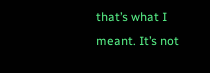that’s what I meant. It’s not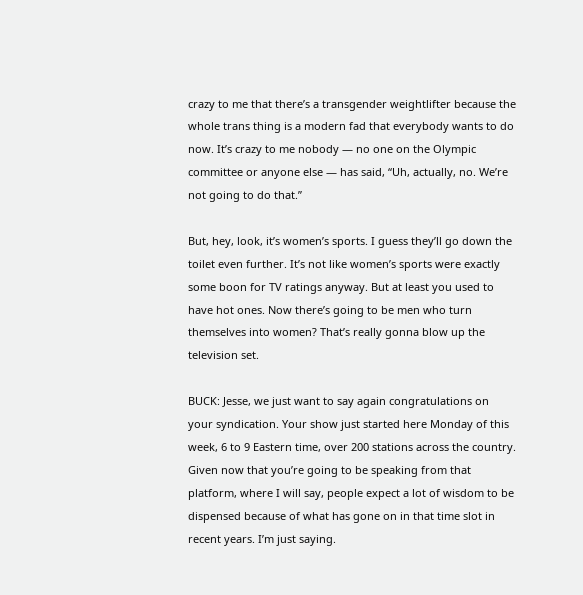crazy to me that there’s a transgender weightlifter because the whole trans thing is a modern fad that everybody wants to do now. It’s crazy to me nobody — no one on the Olympic committee or anyone else — has said, “Uh, actually, no. We’re not going to do that.”

But, hey, look, it’s women’s sports. I guess they’ll go down the toilet even further. It’s not like women’s sports were exactly some boon for TV ratings anyway. But at least you used to have hot ones. Now there’s going to be men who turn themselves into women? That’s really gonna blow up the television set.

BUCK: Jesse, we just want to say again congratulations on your syndication. Your show just started here Monday of this week, 6 to 9 Eastern time, over 200 stations across the country. Given now that you’re going to be speaking from that platform, where I will say, people expect a lot of wisdom to be dispensed because of what has gone on in that time slot in recent years. I’m just saying.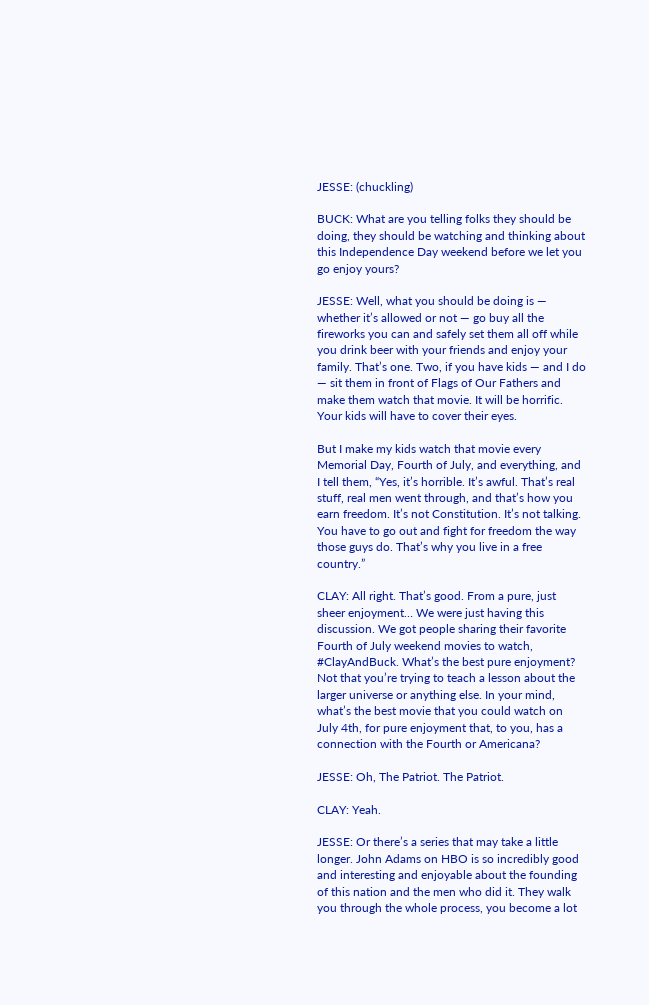JESSE: (chuckling)

BUCK: What are you telling folks they should be doing, they should be watching and thinking about this Independence Day weekend before we let you go enjoy yours?

JESSE: Well, what you should be doing is — whether it’s allowed or not — go buy all the fireworks you can and safely set them all off while you drink beer with your friends and enjoy your family. That’s one. Two, if you have kids — and I do — sit them in front of Flags of Our Fathers and make them watch that movie. It will be horrific. Your kids will have to cover their eyes.

But I make my kids watch that movie every Memorial Day, Fourth of July, and everything, and I tell them, “Yes, it’s horrible. It’s awful. That’s real stuff, real men went through, and that’s how you earn freedom. It’s not Constitution. It’s not talking. You have to go out and fight for freedom the way those guys do. That’s why you live in a free country.”

CLAY: All right. That’s good. From a pure, just sheer enjoyment… We were just having this discussion. We got people sharing their favorite Fourth of July weekend movies to watch, #ClayAndBuck. What’s the best pure enjoyment? Not that you’re trying to teach a lesson about the larger universe or anything else. In your mind, what’s the best movie that you could watch on July 4th, for pure enjoyment that, to you, has a connection with the Fourth or Americana?

JESSE: Oh, The Patriot. The Patriot.

CLAY: Yeah.

JESSE: Or there’s a series that may take a little longer. John Adams on HBO is so incredibly good and interesting and enjoyable about the founding of this nation and the men who did it. They walk you through the whole process, you become a lot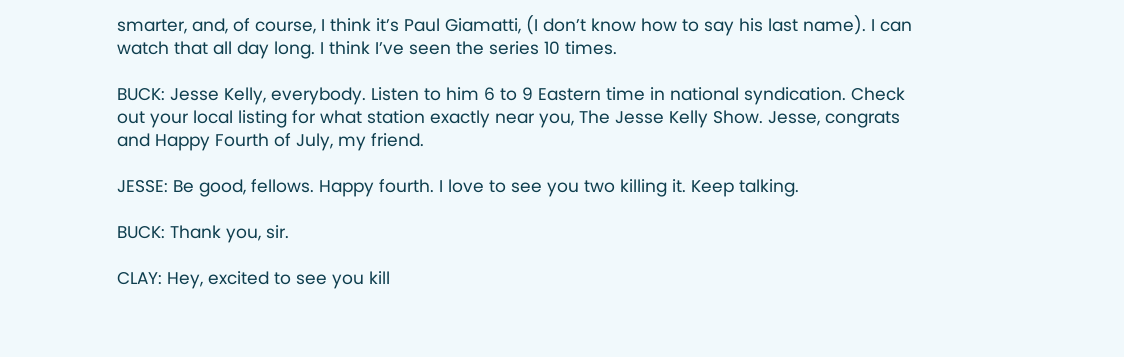smarter, and, of course, I think it’s Paul Giamatti, (I don’t know how to say his last name). I can watch that all day long. I think I’ve seen the series 10 times.

BUCK: Jesse Kelly, everybody. Listen to him 6 to 9 Eastern time in national syndication. Check out your local listing for what station exactly near you, The Jesse Kelly Show. Jesse, congrats and Happy Fourth of July, my friend.

JESSE: Be good, fellows. Happy fourth. I love to see you two killing it. Keep talking.

BUCK: Thank you, sir.

CLAY: Hey, excited to see you kill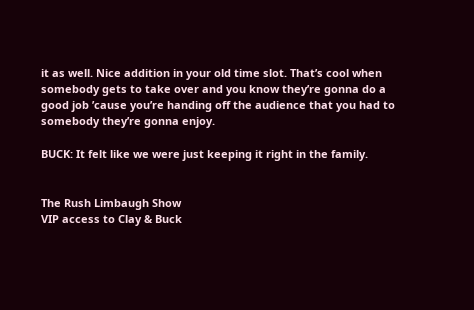it as well. Nice addition in your old time slot. That’s cool when somebody gets to take over and you know they’re gonna do a good job ’cause you’re handing off the audience that you had to somebody they’re gonna enjoy.

BUCK: It felt like we were just keeping it right in the family.


The Rush Limbaugh Show
VIP access to Clay & Buck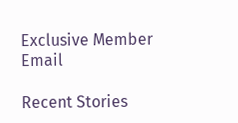Exclusive Member Email

Recent Stories